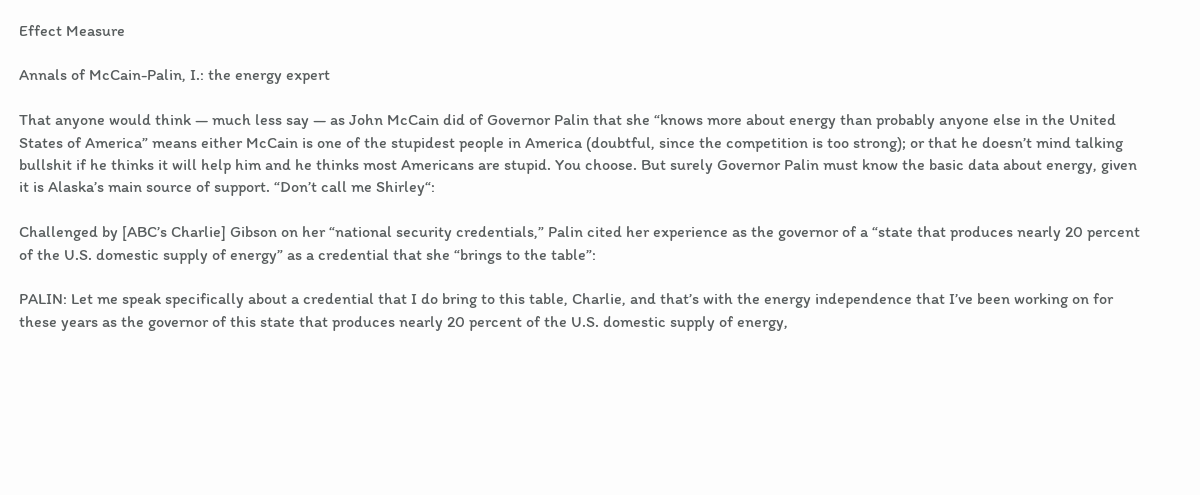Effect Measure

Annals of McCain-Palin, I.: the energy expert

That anyone would think — much less say — as John McCain did of Governor Palin that she “knows more about energy than probably anyone else in the United States of America” means either McCain is one of the stupidest people in America (doubtful, since the competition is too strong); or that he doesn’t mind talking bullshit if he thinks it will help him and he thinks most Americans are stupid. You choose. But surely Governor Palin must know the basic data about energy, given it is Alaska’s main source of support. “Don’t call me Shirley“:

Challenged by [ABC’s Charlie] Gibson on her “national security credentials,” Palin cited her experience as the governor of a “state that produces nearly 20 percent of the U.S. domestic supply of energy” as a credential that she “brings to the table”:

PALIN: Let me speak specifically about a credential that I do bring to this table, Charlie, and that’s with the energy independence that I’ve been working on for these years as the governor of this state that produces nearly 20 percent of the U.S. domestic supply of energy,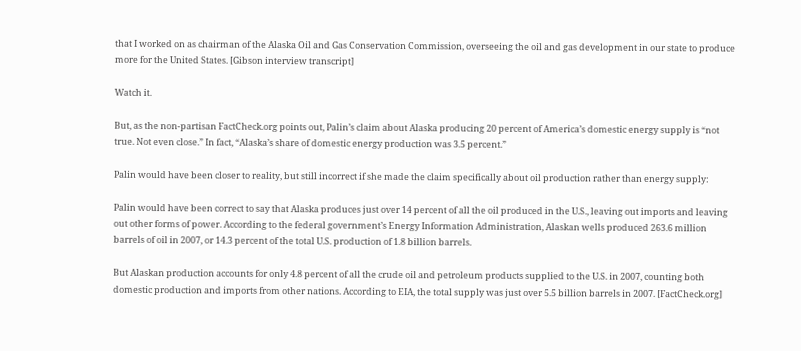that I worked on as chairman of the Alaska Oil and Gas Conservation Commission, overseeing the oil and gas development in our state to produce more for the United States. [Gibson interview transcript]

Watch it.

But, as the non-partisan FactCheck.org points out, Palin’s claim about Alaska producing 20 percent of America’s domestic energy supply is “not true. Not even close.” In fact, “Alaska’s share of domestic energy production was 3.5 percent.”

Palin would have been closer to reality, but still incorrect if she made the claim specifically about oil production rather than energy supply:

Palin would have been correct to say that Alaska produces just over 14 percent of all the oil produced in the U.S., leaving out imports and leaving out other forms of power. According to the federal government’s Energy Information Administration, Alaskan wells produced 263.6 million barrels of oil in 2007, or 14.3 percent of the total U.S. production of 1.8 billion barrels.

But Alaskan production accounts for only 4.8 percent of all the crude oil and petroleum products supplied to the U.S. in 2007, counting both domestic production and imports from other nations. According to EIA, the total supply was just over 5.5 billion barrels in 2007. [FactCheck.org]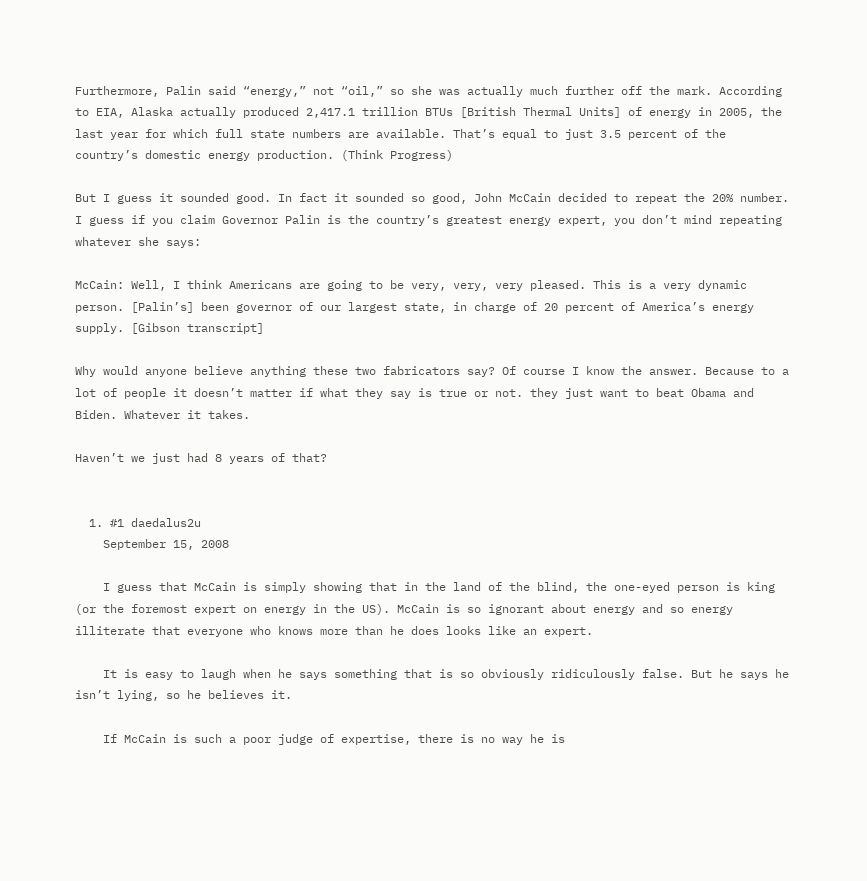Furthermore, Palin said “energy,” not “oil,” so she was actually much further off the mark. According to EIA, Alaska actually produced 2,417.1 trillion BTUs [British Thermal Units] of energy in 2005, the last year for which full state numbers are available. That’s equal to just 3.5 percent of the country’s domestic energy production. (Think Progress)

But I guess it sounded good. In fact it sounded so good, John McCain decided to repeat the 20% number. I guess if you claim Governor Palin is the country’s greatest energy expert, you don’t mind repeating whatever she says:

McCain: Well, I think Americans are going to be very, very, very pleased. This is a very dynamic person. [Palin’s] been governor of our largest state, in charge of 20 percent of America’s energy supply. [Gibson transcript]

Why would anyone believe anything these two fabricators say? Of course I know the answer. Because to a lot of people it doesn’t matter if what they say is true or not. they just want to beat Obama and Biden. Whatever it takes.

Haven’t we just had 8 years of that?


  1. #1 daedalus2u
    September 15, 2008

    I guess that McCain is simply showing that in the land of the blind, the one-eyed person is king (or the foremost expert on energy in the US). McCain is so ignorant about energy and so energy illiterate that everyone who knows more than he does looks like an expert.

    It is easy to laugh when he says something that is so obviously ridiculously false. But he says he isn’t lying, so he believes it.

    If McCain is such a poor judge of expertise, there is no way he is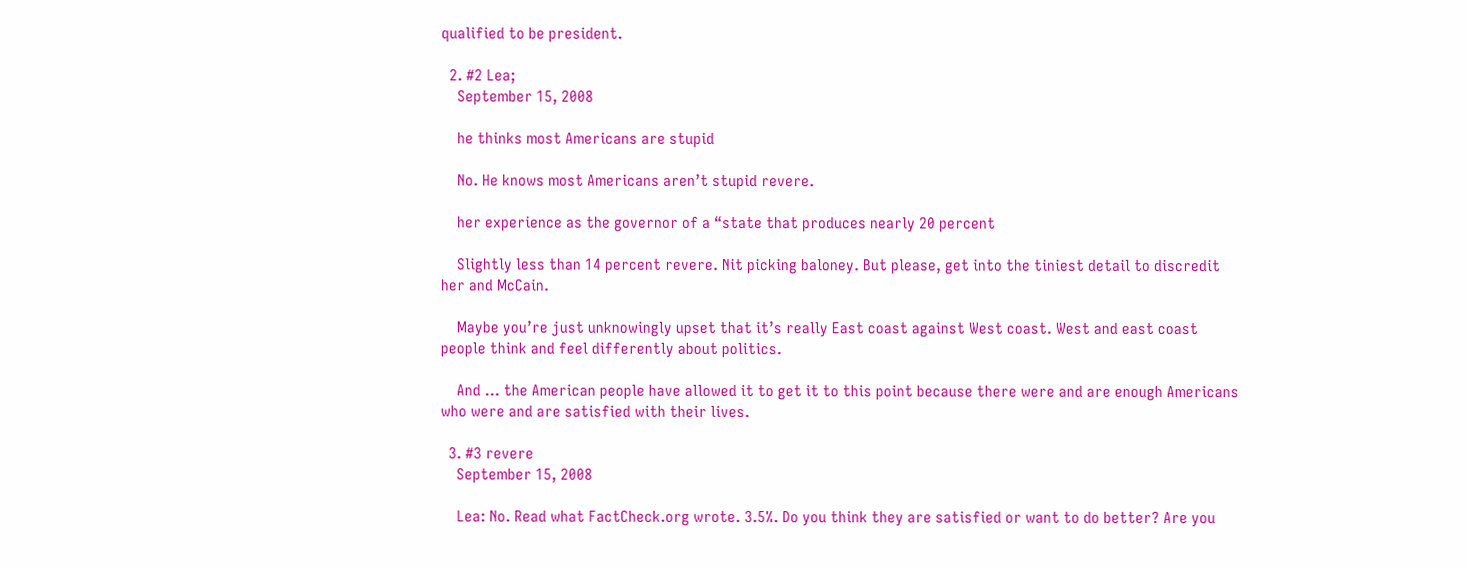qualified to be president.

  2. #2 Lea;
    September 15, 2008

    he thinks most Americans are stupid

    No. He knows most Americans aren’t stupid revere.

    her experience as the governor of a “state that produces nearly 20 percent

    Slightly less than 14 percent revere. Nit picking baloney. But please, get into the tiniest detail to discredit her and McCain.

    Maybe you’re just unknowingly upset that it’s really East coast against West coast. West and east coast people think and feel differently about politics.

    And … the American people have allowed it to get it to this point because there were and are enough Americans who were and are satisfied with their lives.

  3. #3 revere
    September 15, 2008

    Lea: No. Read what FactCheck.org wrote. 3.5%. Do you think they are satisfied or want to do better? Are you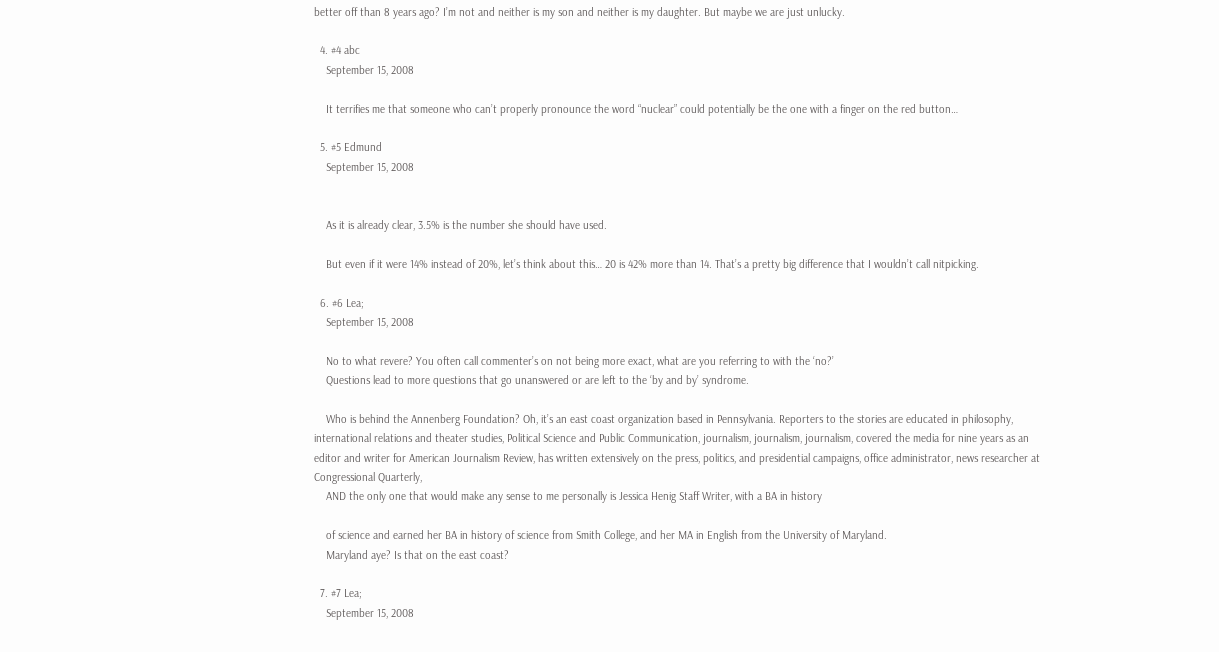better off than 8 years ago? I’m not and neither is my son and neither is my daughter. But maybe we are just unlucky.

  4. #4 abc
    September 15, 2008

    It terrifies me that someone who can’t properly pronounce the word “nuclear” could potentially be the one with a finger on the red button…

  5. #5 Edmund
    September 15, 2008


    As it is already clear, 3.5% is the number she should have used.

    But even if it were 14% instead of 20%, let’s think about this… 20 is 42% more than 14. That’s a pretty big difference that I wouldn’t call nitpicking.

  6. #6 Lea;
    September 15, 2008

    No to what revere? You often call commenter’s on not being more exact, what are you referring to with the ‘no?’
    Questions lead to more questions that go unanswered or are left to the ‘by and by’ syndrome.

    Who is behind the Annenberg Foundation? Oh, it’s an east coast organization based in Pennsylvania. Reporters to the stories are educated in philosophy, international relations and theater studies, Political Science and Public Communication, journalism, journalism, journalism, covered the media for nine years as an editor and writer for American Journalism Review, has written extensively on the press, politics, and presidential campaigns, office administrator, news researcher at Congressional Quarterly,
    AND the only one that would make any sense to me personally is Jessica Henig Staff Writer, with a BA in history

    of science and earned her BA in history of science from Smith College, and her MA in English from the University of Maryland.
    Maryland aye? Is that on the east coast?

  7. #7 Lea;
    September 15, 2008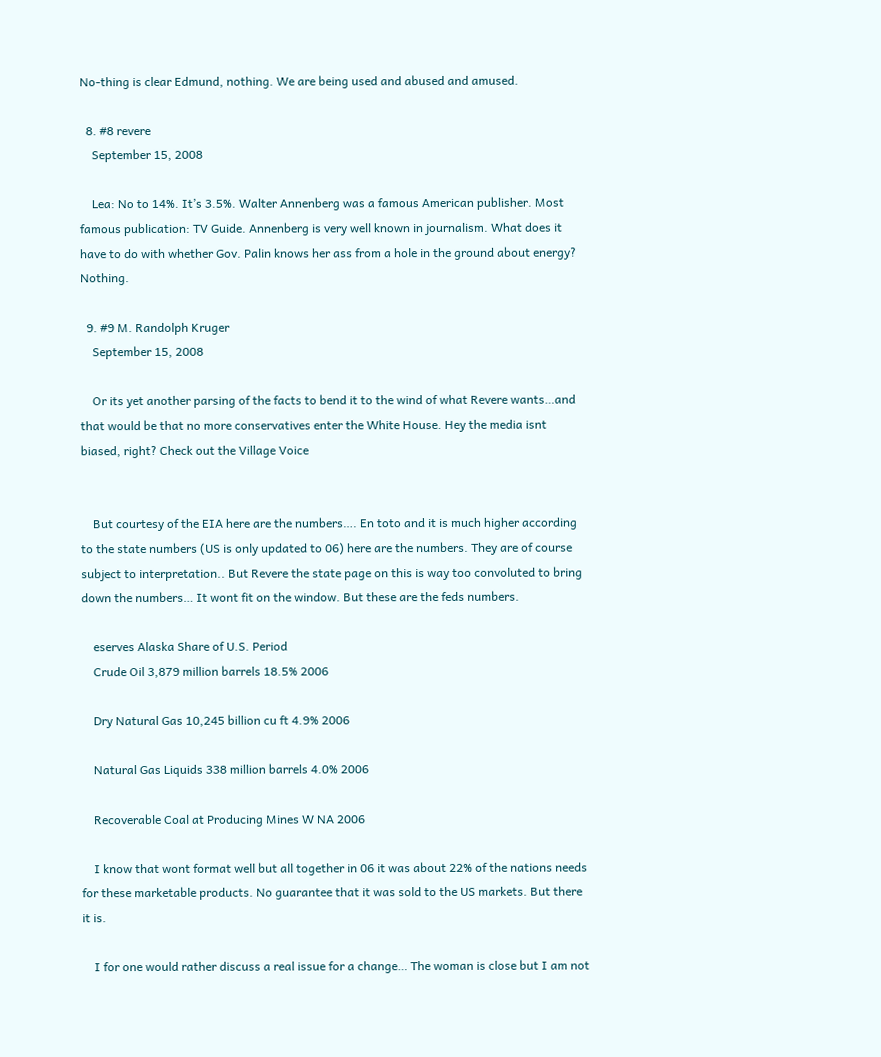No-thing is clear Edmund, nothing. We are being used and abused and amused.

  8. #8 revere
    September 15, 2008

    Lea: No to 14%. It’s 3.5%. Walter Annenberg was a famous American publisher. Most famous publication: TV Guide. Annenberg is very well known in journalism. What does it have to do with whether Gov. Palin knows her ass from a hole in the ground about energy? Nothing.

  9. #9 M. Randolph Kruger
    September 15, 2008

    Or its yet another parsing of the facts to bend it to the wind of what Revere wants…and that would be that no more conservatives enter the White House. Hey the media isnt biased, right? Check out the Village Voice


    But courtesy of the EIA here are the numbers…. En toto and it is much higher according to the state numbers (US is only updated to 06) here are the numbers. They are of course subject to interpretation.. But Revere the state page on this is way too convoluted to bring down the numbers… It wont fit on the window. But these are the feds numbers.

    eserves Alaska Share of U.S. Period
    Crude Oil 3,879 million barrels 18.5% 2006

    Dry Natural Gas 10,245 billion cu ft 4.9% 2006

    Natural Gas Liquids 338 million barrels 4.0% 2006

    Recoverable Coal at Producing Mines W NA 2006

    I know that wont format well but all together in 06 it was about 22% of the nations needs for these marketable products. No guarantee that it was sold to the US markets. But there it is.

    I for one would rather discuss a real issue for a change… The woman is close but I am not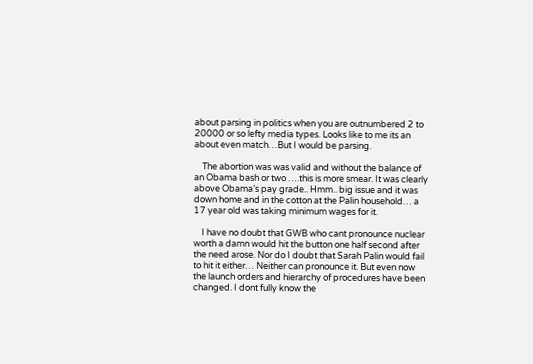about parsing in politics when you are outnumbered 2 to 20000 or so lefty media types. Looks like to me its an about even match…But I would be parsing.

    The abortion was was valid and without the balance of an Obama bash or two ….this is more smear. It was clearly above Obama’s pay grade.. Hmm.. big issue and it was down home and in the cotton at the Palin household… a 17 year old was taking minimum wages for it.

    I have no doubt that GWB who cant pronounce nuclear worth a damn would hit the button one half second after the need arose. Nor do I doubt that Sarah Palin would fail to hit it either… Neither can pronounce it. But even now the launch orders and hierarchy of procedures have been changed. I dont fully know the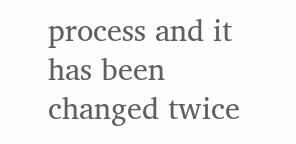process and it has been changed twice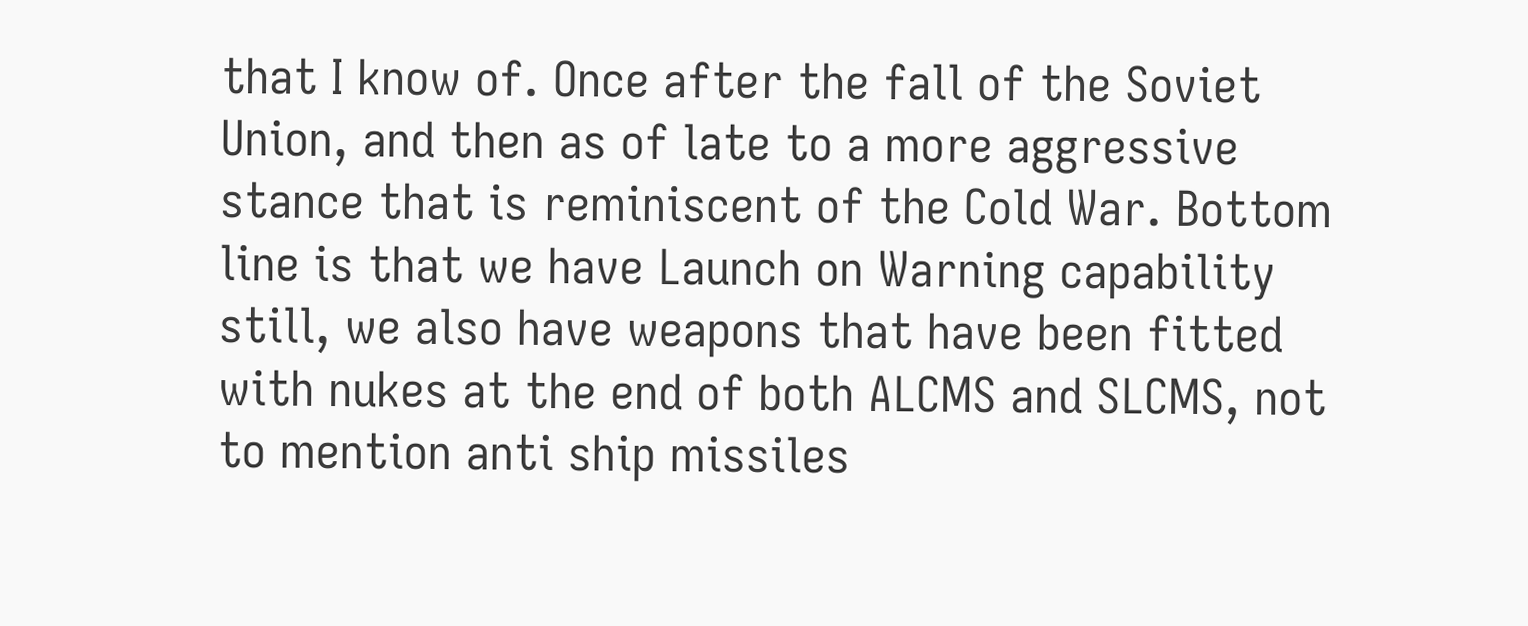that I know of. Once after the fall of the Soviet Union, and then as of late to a more aggressive stance that is reminiscent of the Cold War. Bottom line is that we have Launch on Warning capability still, we also have weapons that have been fitted with nukes at the end of both ALCMS and SLCMS, not to mention anti ship missiles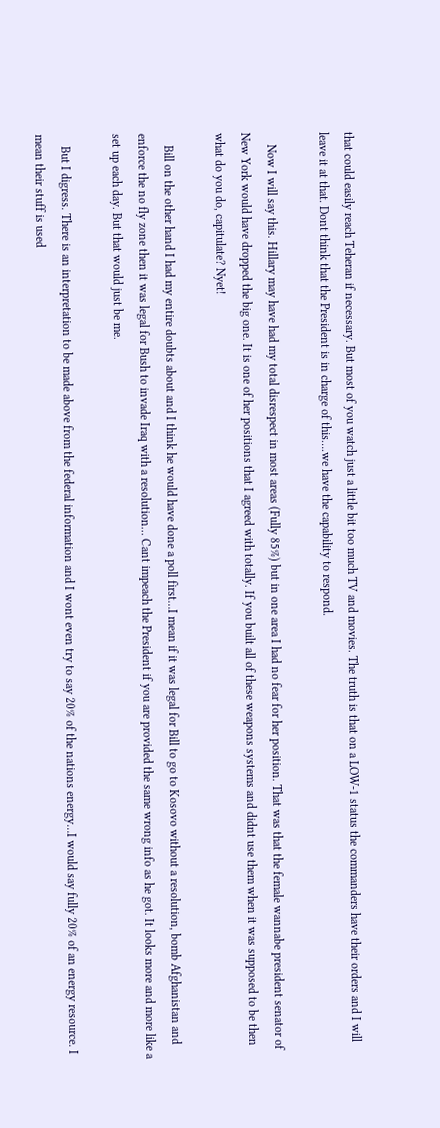that could easily reach Teheran if necessary. But most of you watch just a little bit too much TV and movies. The truth is that on a LOW-1 status the commanders have their orders and I will leave it at that. Dont think that the President is in charge of this….we have the capability to respond.

    Now I will say this. Hillary may have had my total disrespect in most areas (Fully 85%) but in one area I had no fear for her position. That was that the female wannabe president senator of New York would have dropped the big one. It is one of her positions that I agreed with totally. If you built all of these weapons systems and didnt use them when it was supposed to be then what do you do, capitulate? Nyet!

    Bill on the other hand I had my entire doubts about and I think he would have done a poll first…I mean if it was legal for Bill to go to Kosovo without a resolution, bomb Afghanistan and enforce the no fly zone then it was legal for Bush to invade Iraq with a resolution… Cant impeach the President if you are provided the same wrong info as he got. It looks more and more like a set up each day. But that would just be me.

    But I digress. There is an interpretation to be made above from the federal information and I wont even try to say 20% of the nations energy…I would say fully 20% of an energy resource. I mean their stuff is used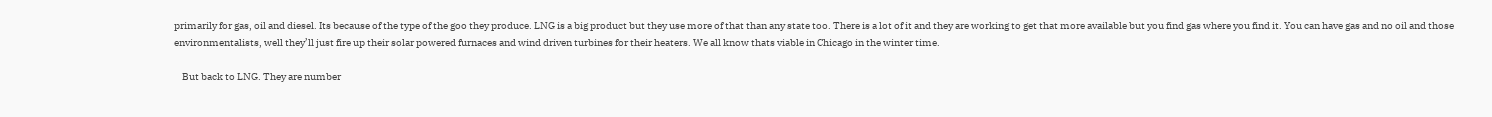primarily for gas, oil and diesel. Its because of the type of the goo they produce. LNG is a big product but they use more of that than any state too. There is a lot of it and they are working to get that more available but you find gas where you find it. You can have gas and no oil and those environmentalists, well they’ll just fire up their solar powered furnaces and wind driven turbines for their heaters. We all know thats viable in Chicago in the winter time.

    But back to LNG. They are number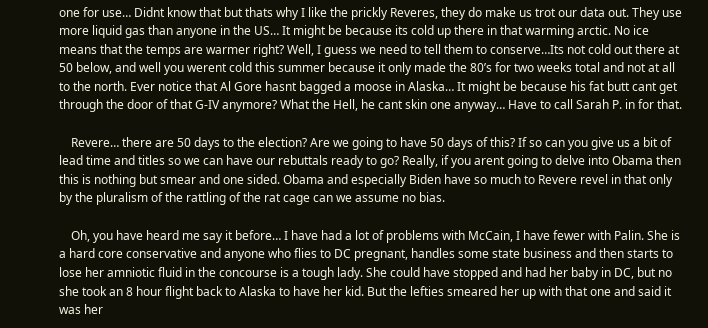one for use… Didnt know that but thats why I like the prickly Reveres, they do make us trot our data out. They use more liquid gas than anyone in the US… It might be because its cold up there in that warming arctic. No ice means that the temps are warmer right? Well, I guess we need to tell them to conserve…Its not cold out there at 50 below, and well you werent cold this summer because it only made the 80’s for two weeks total and not at all to the north. Ever notice that Al Gore hasnt bagged a moose in Alaska… It might be because his fat butt cant get through the door of that G-IV anymore? What the Hell, he cant skin one anyway… Have to call Sarah P. in for that.

    Revere… there are 50 days to the election? Are we going to have 50 days of this? If so can you give us a bit of lead time and titles so we can have our rebuttals ready to go? Really, if you arent going to delve into Obama then this is nothing but smear and one sided. Obama and especially Biden have so much to Revere revel in that only by the pluralism of the rattling of the rat cage can we assume no bias.

    Oh, you have heard me say it before… I have had a lot of problems with McCain, I have fewer with Palin. She is a hard core conservative and anyone who flies to DC pregnant, handles some state business and then starts to lose her amniotic fluid in the concourse is a tough lady. She could have stopped and had her baby in DC, but no she took an 8 hour flight back to Alaska to have her kid. But the lefties smeared her up with that one and said it was her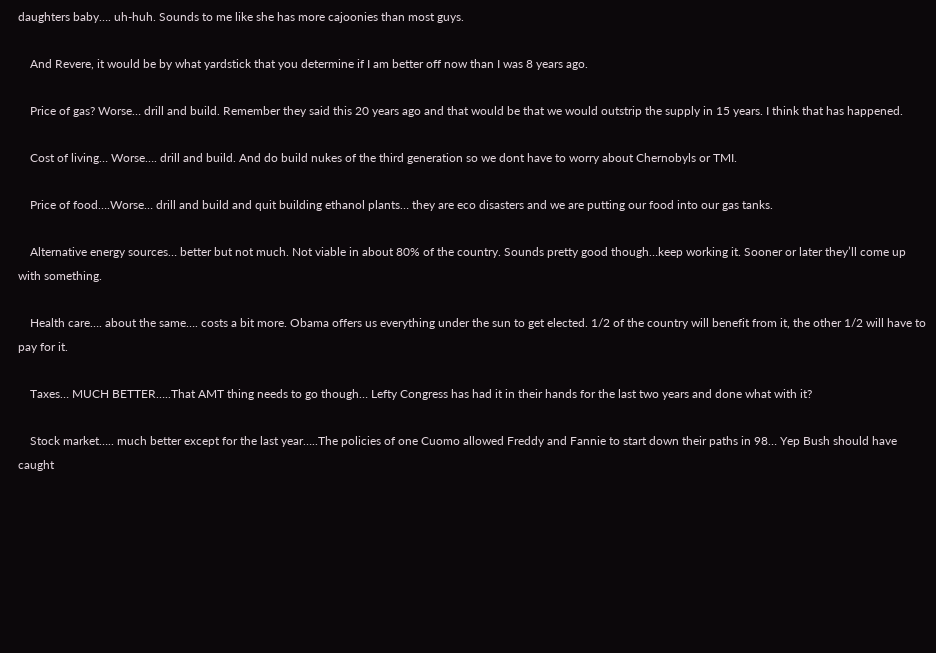daughters baby…. uh-huh. Sounds to me like she has more cajoonies than most guys.

    And Revere, it would be by what yardstick that you determine if I am better off now than I was 8 years ago.

    Price of gas? Worse… drill and build. Remember they said this 20 years ago and that would be that we would outstrip the supply in 15 years. I think that has happened.

    Cost of living… Worse…. drill and build. And do build nukes of the third generation so we dont have to worry about Chernobyls or TMI.

    Price of food….Worse… drill and build and quit building ethanol plants… they are eco disasters and we are putting our food into our gas tanks.

    Alternative energy sources… better but not much. Not viable in about 80% of the country. Sounds pretty good though…keep working it. Sooner or later they’ll come up with something.

    Health care…. about the same…. costs a bit more. Obama offers us everything under the sun to get elected. 1/2 of the country will benefit from it, the other 1/2 will have to pay for it.

    Taxes… MUCH BETTER…..That AMT thing needs to go though… Lefty Congress has had it in their hands for the last two years and done what with it?

    Stock market….. much better except for the last year…..The policies of one Cuomo allowed Freddy and Fannie to start down their paths in 98… Yep Bush should have caught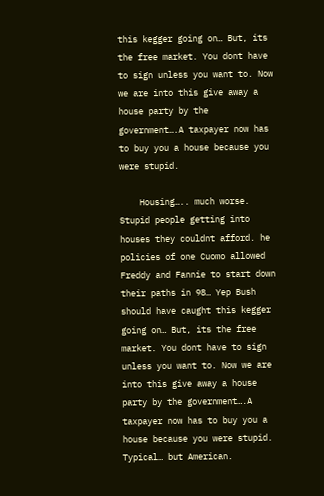this kegger going on… But, its the free market. You dont have to sign unless you want to. Now we are into this give away a house party by the government….A taxpayer now has to buy you a house because you were stupid.

    Housing….. much worse. Stupid people getting into houses they couldnt afford. he policies of one Cuomo allowed Freddy and Fannie to start down their paths in 98… Yep Bush should have caught this kegger going on… But, its the free market. You dont have to sign unless you want to. Now we are into this give away a house party by the government….A taxpayer now has to buy you a house because you were stupid. Typical… but American.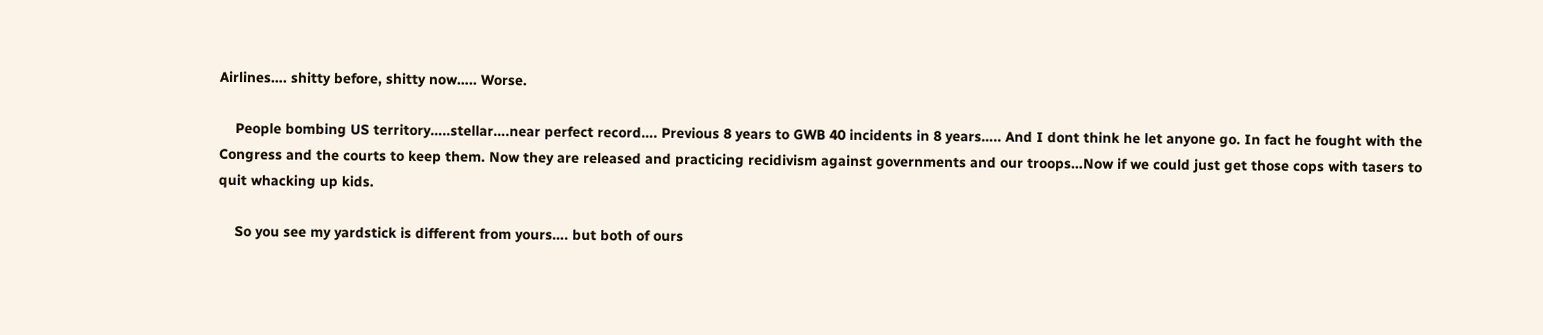Airlines…. shitty before, shitty now….. Worse.

    People bombing US territory…..stellar….near perfect record…. Previous 8 years to GWB 40 incidents in 8 years….. And I dont think he let anyone go. In fact he fought with the Congress and the courts to keep them. Now they are released and practicing recidivism against governments and our troops…Now if we could just get those cops with tasers to quit whacking up kids.

    So you see my yardstick is different from yours…. but both of ours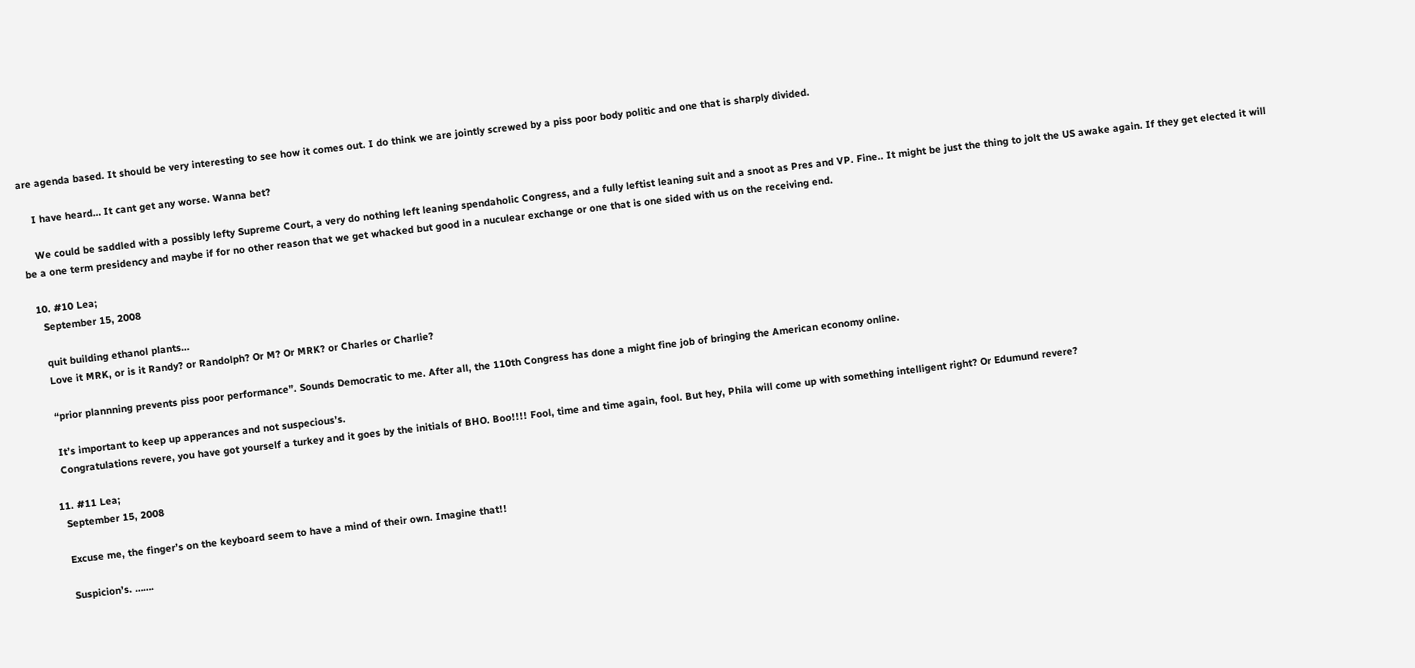are agenda based. It should be very interesting to see how it comes out. I do think we are jointly screwed by a piss poor body politic and one that is sharply divided.

    I have heard… It cant get any worse. Wanna bet?

    We could be saddled with a possibly lefty Supreme Court, a very do nothing left leaning spendaholic Congress, and a fully leftist leaning suit and a snoot as Pres and VP. Fine.. It might be just the thing to jolt the US awake again. If they get elected it will be a one term presidency and maybe if for no other reason that we get whacked but good in a nuculear exchange or one that is one sided with us on the receiving end.

  10. #10 Lea;
    September 15, 2008

    quit building ethanol plants…
    Love it MRK, or is it Randy? or Randolph? Or M? Or MRK? or Charles or Charlie?

    “prior plannning prevents piss poor performance”. Sounds Democratic to me. After all, the 110th Congress has done a might fine job of bringing the American economy online.

    It’s important to keep up apperances and not suspecious’s.
    Congratulations revere, you have got yourself a turkey and it goes by the initials of BHO. Boo!!!! Fool, time and time again, fool. But hey, Phila will come up with something intelligent right? Or Edumund revere?

  11. #11 Lea;
    September 15, 2008

    Excuse me, the finger’s on the keyboard seem to have a mind of their own. Imagine that!!

    Suspicion’s. …….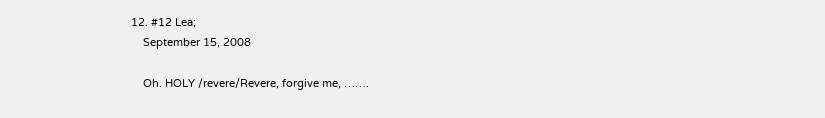12. #12 Lea;
    September 15, 2008

    Oh. HOLY /revere/Revere, forgive me, …….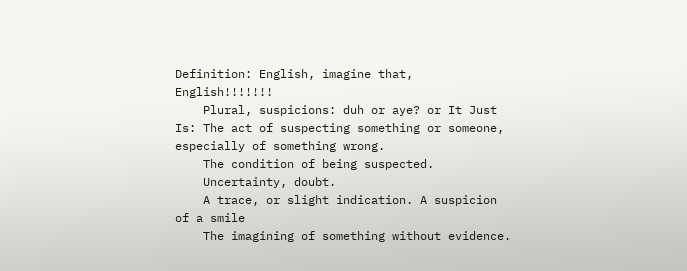Definition: English, imagine that, English!!!!!!!
    Plural, suspicions: duh or aye? or It Just Is: The act of suspecting something or someone, especially of something wrong.
    The condition of being suspected.
    Uncertainty, doubt.
    A trace, or slight indication. A suspicion of a smile
    The imagining of something without evidence.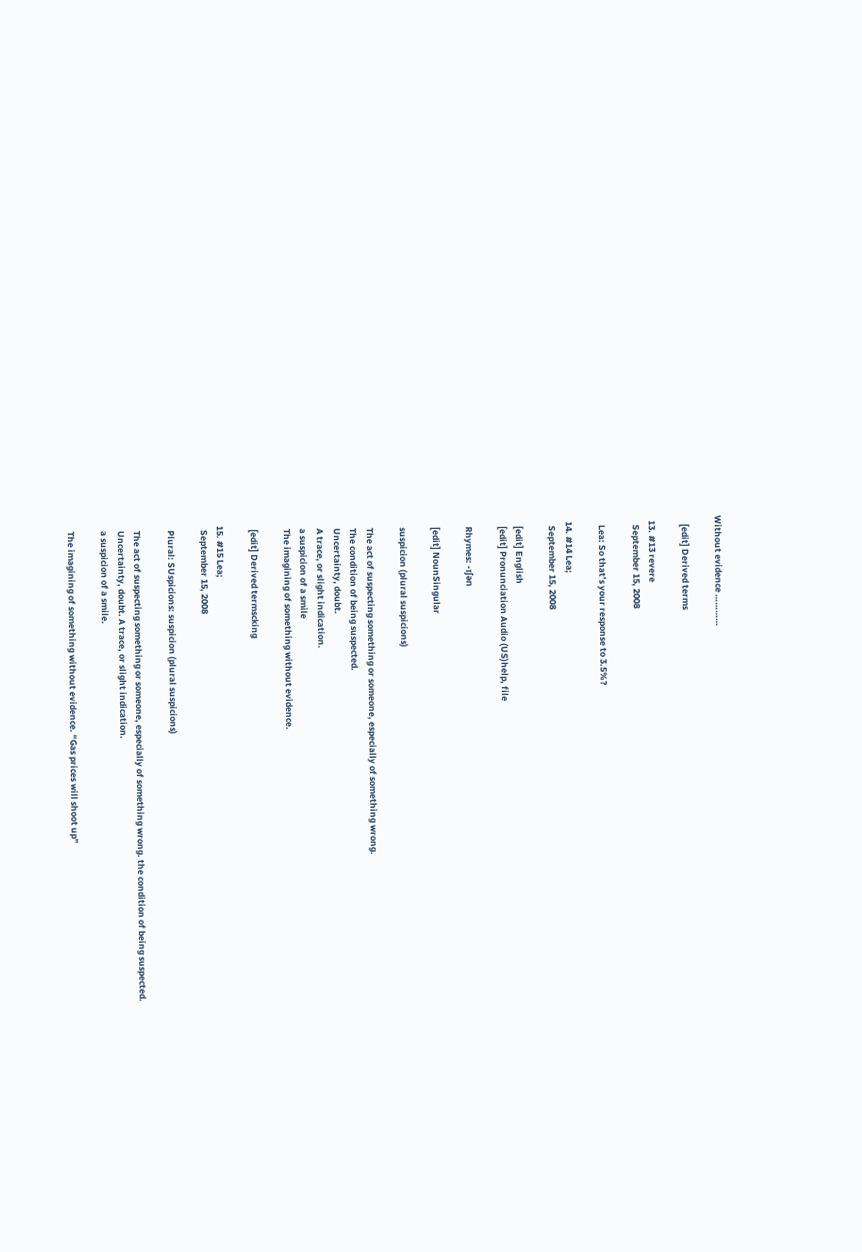Without evidence …………

    [edit] Derived terms

  13. #13 revere
    September 15, 2008

    Lea: So that’s your response to 3.5%?

  14. #14 Lea;
    September 15, 2008

    [edit] English
    [edit] Pronunciation Audio (US)help, file

    Rhymes: -ɪʃən

    [edit] NounSingular

    suspicion (plural suspicions)

    The act of suspecting something or someone, especially of something wrong.
    The condition of being suspected.
    Uncertainty, doubt.
    A trace, or slight indication.
    a suspicion of a smile
    The imagining of something without evidence.

    [edit] Derived termscking

  15. #15 Lea;
    September 15, 2008

    Plural: SUspicions: suspicion (plural suspicions)

    The act of suspecting something or someone, especially of something wrong. the condition of being suspected.
    Uncertainty, doubt. A trace, or slight indication.
    a suspicion of a smile.

    The imagining of something without evidence. “Gas prices will shoot up”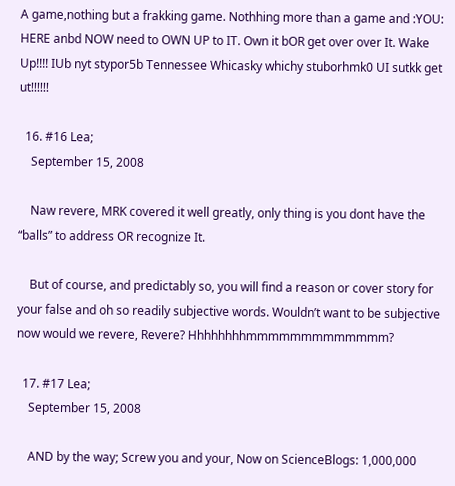A game,nothing but a frakking game. Nothhing more than a game and :YOU: HERE anbd NOW need to OWN UP to IT. Own it bOR get over over It. Wake Up!!!! IUb nyt stypor5b Tennessee Whicasky whichy stuborhmk0 UI sutkk get ut!!!!!!

  16. #16 Lea;
    September 15, 2008

    Naw revere, MRK covered it well greatly, only thing is you dont have the “balls” to address OR recognize It.

    But of course, and predictably so, you will find a reason or cover story for your false and oh so readily subjective words. Wouldn’t want to be subjective now would we revere, Revere? Hhhhhhhhmmmmmmmmmmmmm?

  17. #17 Lea;
    September 15, 2008

    AND by the way; Screw you and your, Now on ScienceBlogs: 1,000,000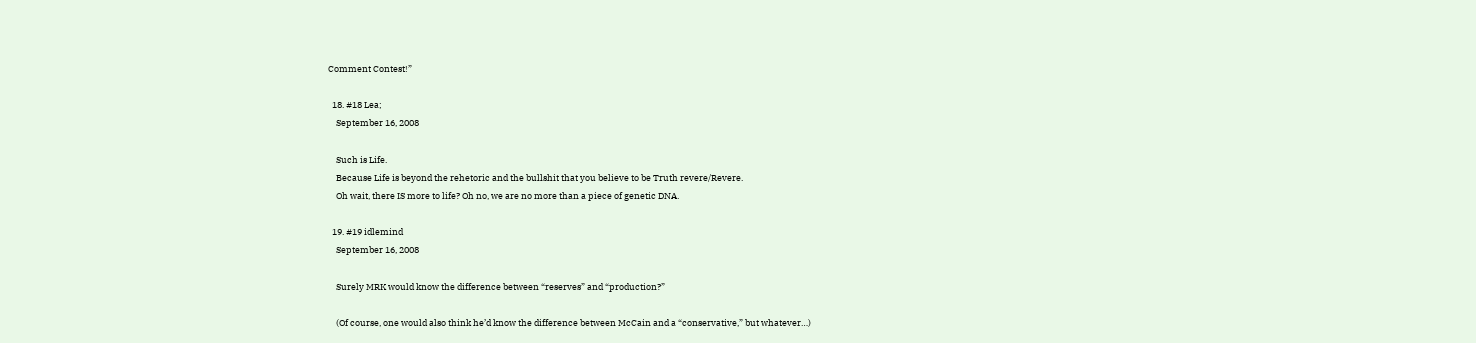Comment Contest!”

  18. #18 Lea;
    September 16, 2008

    Such is Life.
    Because Life is beyond the rehetoric and the bullshit that you believe to be Truth revere/Revere.
    Oh wait, there IS more to life? Oh no, we are no more than a piece of genetic DNA.

  19. #19 idlemind
    September 16, 2008

    Surely MRK would know the difference between “reserves” and “production?”

    (Of course, one would also think he’d know the difference between McCain and a “conservative,” but whatever…)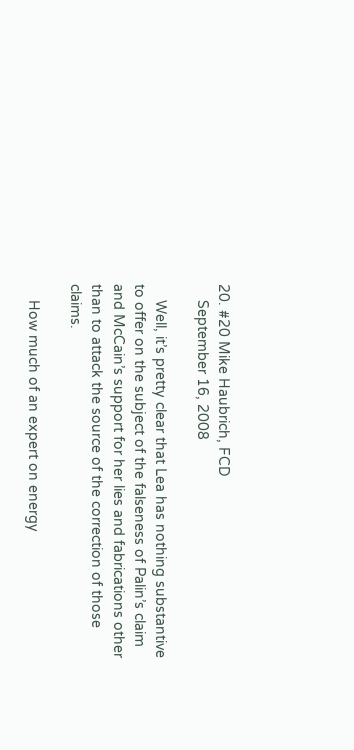20. #20 Mike Haubrich, FCD
    September 16, 2008

    Well, it’s pretty clear that Lea has nothing substantive to offer on the subject of the falseness of Palin’s claim and McCain’s support for her lies and fabrications other than to attack the source of the correction of those claims.

    How much of an expert on energy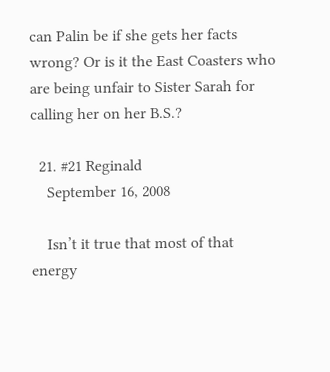can Palin be if she gets her facts wrong? Or is it the East Coasters who are being unfair to Sister Sarah for calling her on her B.S.?

  21. #21 Reginald
    September 16, 2008

    Isn’t it true that most of that energy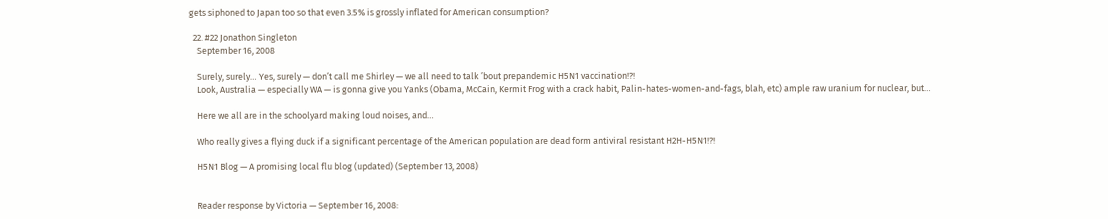gets siphoned to Japan too so that even 3.5% is grossly inflated for American consumption?

  22. #22 Jonathon Singleton
    September 16, 2008

    Surely, surely… Yes, surely — don’t call me Shirley — we all need to talk ’bout prepandemic H5N1 vaccination!?!
    Look, Australia — especially WA — is gonna give you Yanks (Obama, McCain, Kermit Frog with a crack habit, Palin-hates-women-and-fags, blah, etc) ample raw uranium for nuclear, but…

    Here we all are in the schoolyard making loud noises, and…

    Who really gives a flying duck if a significant percentage of the American population are dead form antiviral resistant H2H-H5N1!?!

    H5N1 Blog — A promising local flu blog (updated) (September 13, 2008)


    Reader response by Victoria — September 16, 2008: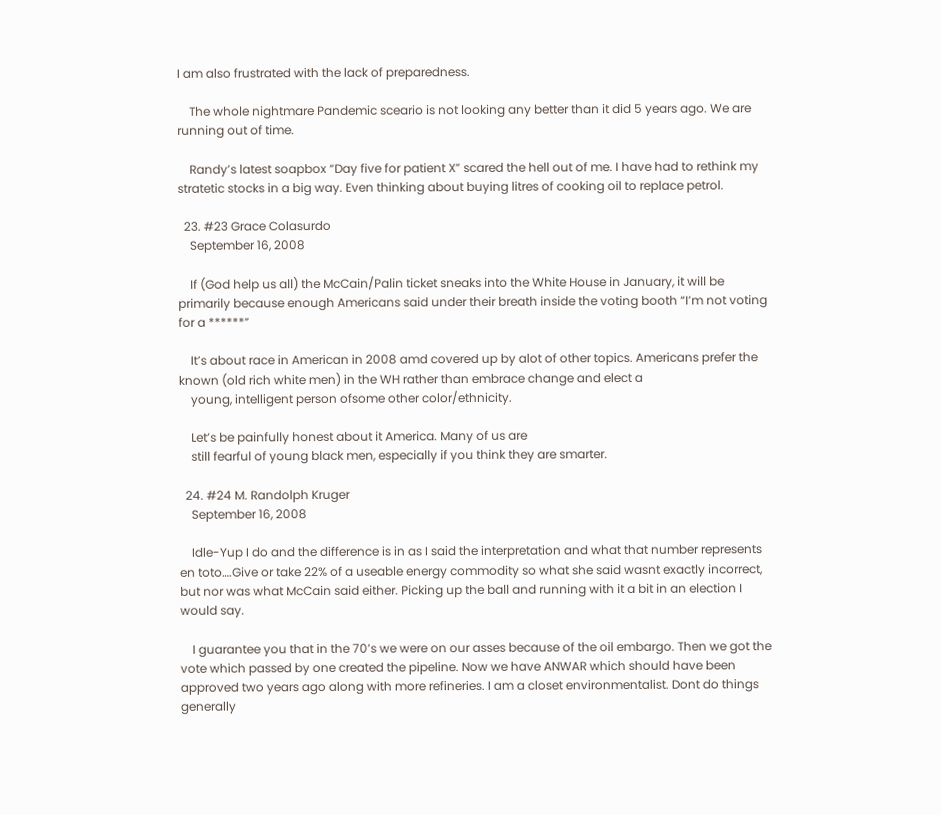I am also frustrated with the lack of preparedness.

    The whole nightmare Pandemic sceario is not looking any better than it did 5 years ago. We are running out of time.

    Randy’s latest soapbox “Day five for patient X” scared the hell out of me. I have had to rethink my stratetic stocks in a big way. Even thinking about buying litres of cooking oil to replace petrol.

  23. #23 Grace Colasurdo
    September 16, 2008

    If (God help us all) the McCain/Palin ticket sneaks into the White House in January, it will be primarily because enough Americans said under their breath inside the voting booth “I’m not voting for a ******”

    It’s about race in American in 2008 amd covered up by alot of other topics. Americans prefer the known (old rich white men) in the WH rather than embrace change and elect a
    young, intelligent person ofsome other color/ethnicity.

    Let’s be painfully honest about it America. Many of us are
    still fearful of young black men, especially if you think they are smarter.

  24. #24 M. Randolph Kruger
    September 16, 2008

    Idle-Yup I do and the difference is in as I said the interpretation and what that number represents en toto….Give or take 22% of a useable energy commodity so what she said wasnt exactly incorrect, but nor was what McCain said either. Picking up the ball and running with it a bit in an election I would say.

    I guarantee you that in the 70’s we were on our asses because of the oil embargo. Then we got the vote which passed by one created the pipeline. Now we have ANWAR which should have been approved two years ago along with more refineries. I am a closet environmentalist. Dont do things generally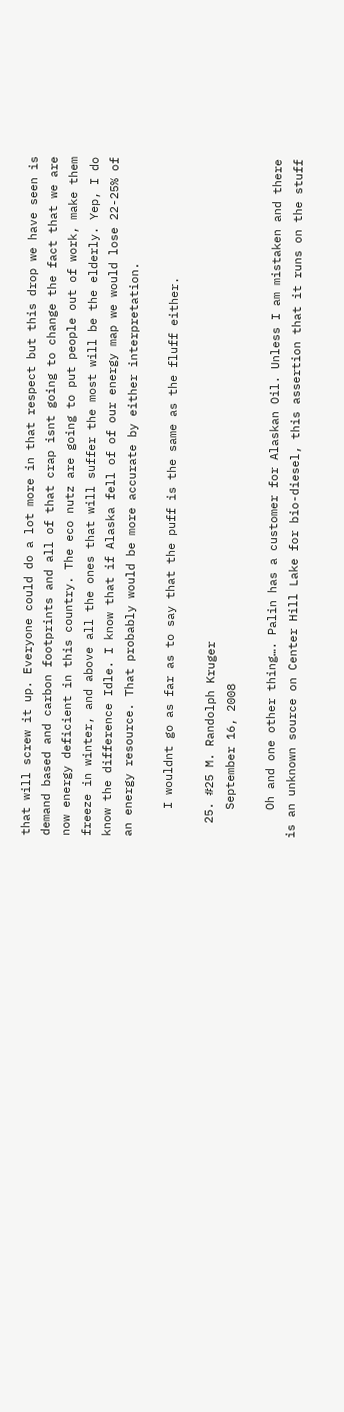that will screw it up. Everyone could do a lot more in that respect but this drop we have seen is demand based and carbon footprints and all of that crap isnt going to change the fact that we are now energy deficient in this country. The eco nutz are going to put people out of work, make them freeze in winter, and above all the ones that will suffer the most will be the elderly. Yep, I do know the difference Idle. I know that if Alaska fell of of our energy map we would lose 22-25% of an energy resource. That probably would be more accurate by either interpretation.

    I wouldnt go as far as to say that the puff is the same as the fluff either.

  25. #25 M. Randolph Kruger
    September 16, 2008

    Oh and one other thing…. Palin has a customer for Alaskan Oil. Unless I am mistaken and there is an unknown source on Center Hill Lake for bio-diesel, this assertion that it runs on the stuff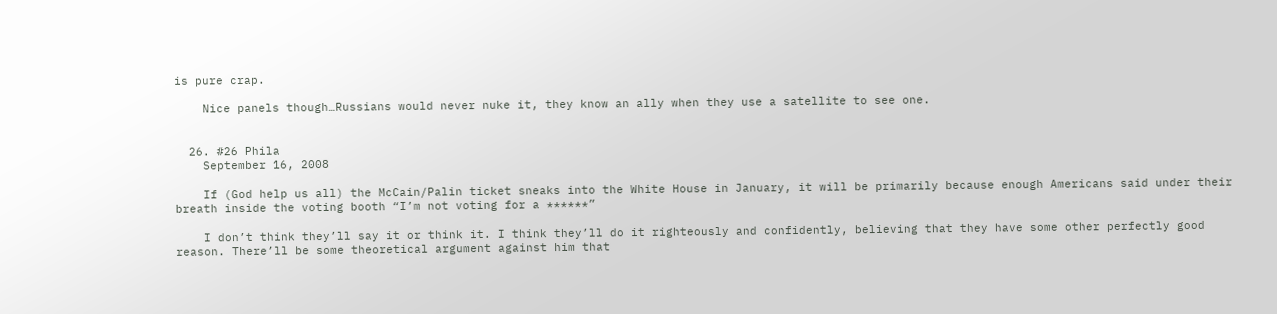is pure crap.

    Nice panels though…Russians would never nuke it, they know an ally when they use a satellite to see one.


  26. #26 Phila
    September 16, 2008

    If (God help us all) the McCain/Palin ticket sneaks into the White House in January, it will be primarily because enough Americans said under their breath inside the voting booth “I’m not voting for a ******”

    I don’t think they’ll say it or think it. I think they’ll do it righteously and confidently, believing that they have some other perfectly good reason. There’ll be some theoretical argument against him that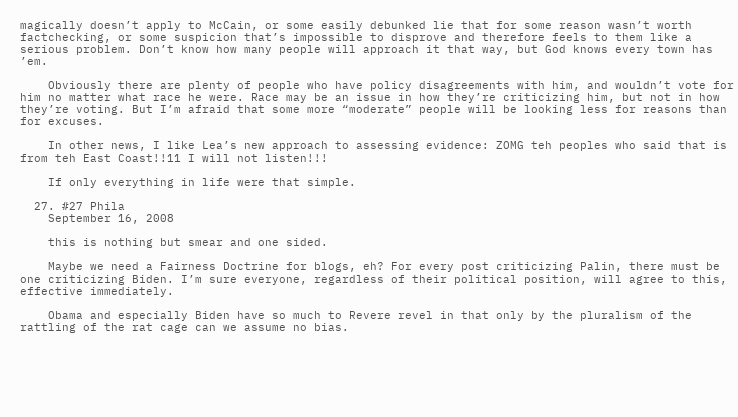magically doesn’t apply to McCain, or some easily debunked lie that for some reason wasn’t worth factchecking, or some suspicion that’s impossible to disprove and therefore feels to them like a serious problem. Don’t know how many people will approach it that way, but God knows every town has ’em.

    Obviously there are plenty of people who have policy disagreements with him, and wouldn’t vote for him no matter what race he were. Race may be an issue in how they’re criticizing him, but not in how they’re voting. But I’m afraid that some more “moderate” people will be looking less for reasons than for excuses.

    In other news, I like Lea’s new approach to assessing evidence: ZOMG teh peoples who said that is from teh East Coast!!11 I will not listen!!!

    If only everything in life were that simple.

  27. #27 Phila
    September 16, 2008

    this is nothing but smear and one sided.

    Maybe we need a Fairness Doctrine for blogs, eh? For every post criticizing Palin, there must be one criticizing Biden. I’m sure everyone, regardless of their political position, will agree to this, effective immediately.

    Obama and especially Biden have so much to Revere revel in that only by the pluralism of the rattling of the rat cage can we assume no bias.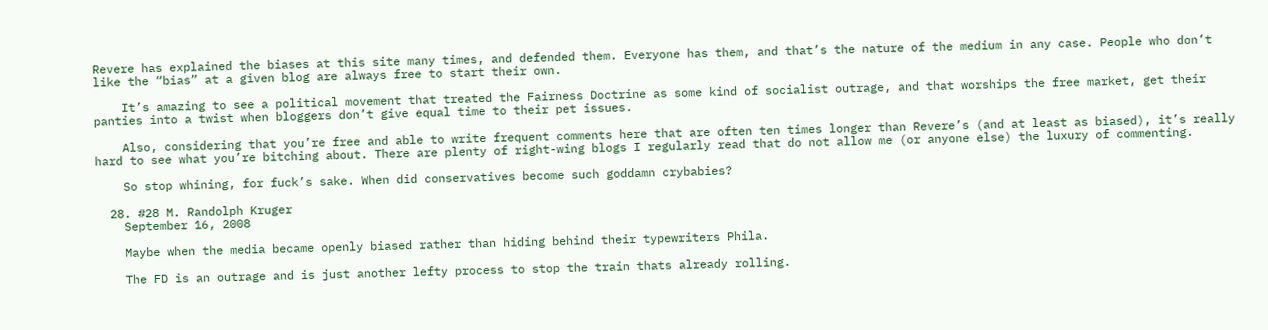Revere has explained the biases at this site many times, and defended them. Everyone has them, and that’s the nature of the medium in any case. People who don’t like the “bias” at a given blog are always free to start their own.

    It’s amazing to see a political movement that treated the Fairness Doctrine as some kind of socialist outrage, and that worships the free market, get their panties into a twist when bloggers don’t give equal time to their pet issues.

    Also, considering that you’re free and able to write frequent comments here that are often ten times longer than Revere’s (and at least as biased), it’s really hard to see what you’re bitching about. There are plenty of right-wing blogs I regularly read that do not allow me (or anyone else) the luxury of commenting.

    So stop whining, for fuck’s sake. When did conservatives become such goddamn crybabies?

  28. #28 M. Randolph Kruger
    September 16, 2008

    Maybe when the media became openly biased rather than hiding behind their typewriters Phila.

    The FD is an outrage and is just another lefty process to stop the train thats already rolling.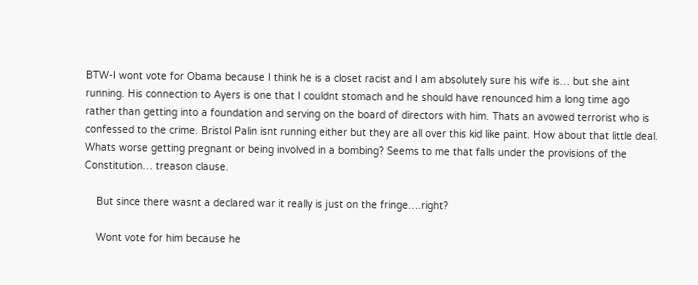BTW-I wont vote for Obama because I think he is a closet racist and I am absolutely sure his wife is… but she aint running. His connection to Ayers is one that I couldnt stomach and he should have renounced him a long time ago rather than getting into a foundation and serving on the board of directors with him. Thats an avowed terrorist who is confessed to the crime. Bristol Palin isnt running either but they are all over this kid like paint. How about that little deal. Whats worse getting pregnant or being involved in a bombing? Seems to me that falls under the provisions of the Constitution… treason clause.

    But since there wasnt a declared war it really is just on the fringe….right?

    Wont vote for him because he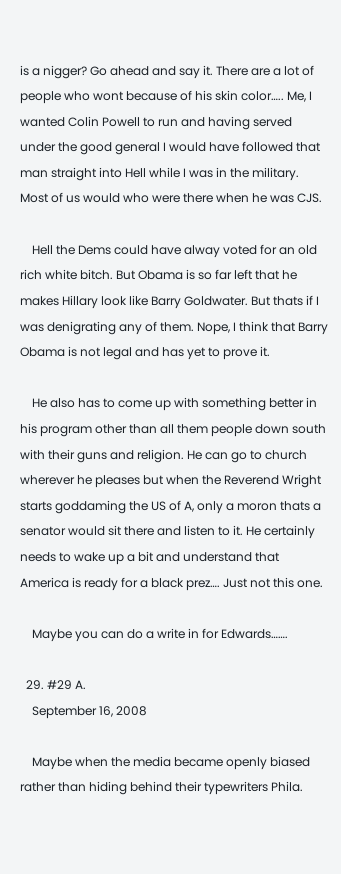is a nigger? Go ahead and say it. There are a lot of people who wont because of his skin color….. Me, I wanted Colin Powell to run and having served under the good general I would have followed that man straight into Hell while I was in the military. Most of us would who were there when he was CJS.

    Hell the Dems could have alway voted for an old rich white bitch. But Obama is so far left that he makes Hillary look like Barry Goldwater. But thats if I was denigrating any of them. Nope, I think that Barry Obama is not legal and has yet to prove it.

    He also has to come up with something better in his program other than all them people down south with their guns and religion. He can go to church wherever he pleases but when the Reverend Wright starts goddaming the US of A, only a moron thats a senator would sit there and listen to it. He certainly needs to wake up a bit and understand that America is ready for a black prez…. Just not this one.

    Maybe you can do a write in for Edwards…….

  29. #29 A.
    September 16, 2008

    Maybe when the media became openly biased rather than hiding behind their typewriters Phila.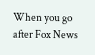When you go after Fox News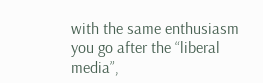with the same enthusiasm you go after the “liberal media”,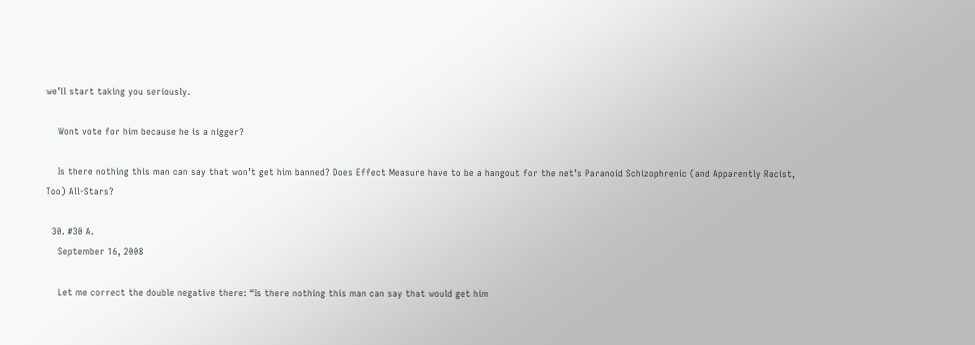we’ll start taking you seriously.

    Wont vote for him because he is a nigger?

    Is there nothing this man can say that won’t get him banned? Does Effect Measure have to be a hangout for the net’s Paranoid Schizophrenic (and Apparently Racist, Too) All-Stars?

  30. #30 A.
    September 16, 2008

    Let me correct the double negative there: “Is there nothing this man can say that would get him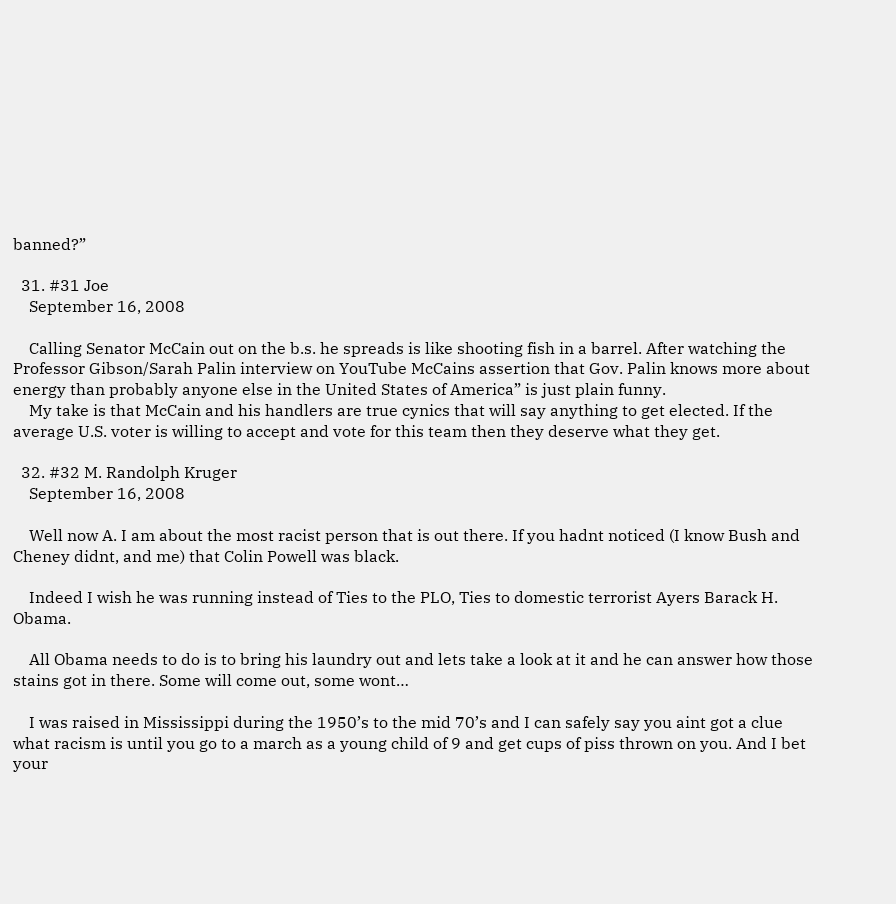banned?”

  31. #31 Joe
    September 16, 2008

    Calling Senator McCain out on the b.s. he spreads is like shooting fish in a barrel. After watching the Professor Gibson/Sarah Palin interview on YouTube McCains assertion that Gov. Palin knows more about energy than probably anyone else in the United States of America” is just plain funny.
    My take is that McCain and his handlers are true cynics that will say anything to get elected. If the average U.S. voter is willing to accept and vote for this team then they deserve what they get.

  32. #32 M. Randolph Kruger
    September 16, 2008

    Well now A. I am about the most racist person that is out there. If you hadnt noticed (I know Bush and Cheney didnt, and me) that Colin Powell was black.

    Indeed I wish he was running instead of Ties to the PLO, Ties to domestic terrorist Ayers Barack H. Obama.

    All Obama needs to do is to bring his laundry out and lets take a look at it and he can answer how those stains got in there. Some will come out, some wont…

    I was raised in Mississippi during the 1950’s to the mid 70’s and I can safely say you aint got a clue what racism is until you go to a march as a young child of 9 and get cups of piss thrown on you. And I bet your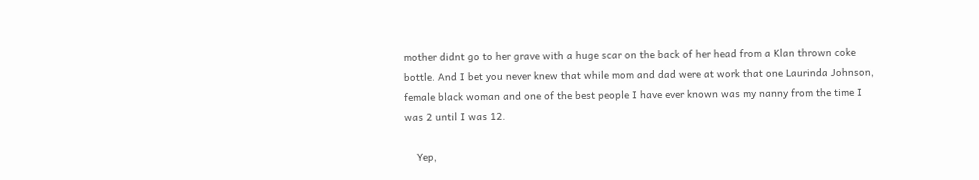mother didnt go to her grave with a huge scar on the back of her head from a Klan thrown coke bottle. And I bet you never knew that while mom and dad were at work that one Laurinda Johnson, female black woman and one of the best people I have ever known was my nanny from the time I was 2 until I was 12.

    Yep,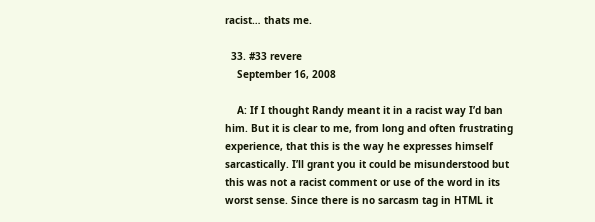racist… thats me.

  33. #33 revere
    September 16, 2008

    A: If I thought Randy meant it in a racist way I’d ban him. But it is clear to me, from long and often frustrating experience, that this is the way he expresses himself sarcastically. I’ll grant you it could be misunderstood but this was not a racist comment or use of the word in its worst sense. Since there is no sarcasm tag in HTML it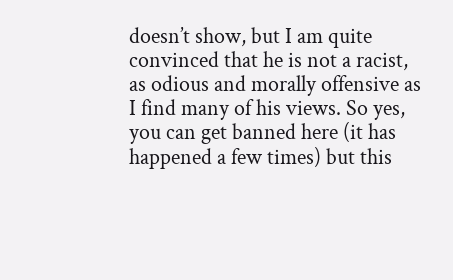doesn’t show, but I am quite convinced that he is not a racist, as odious and morally offensive as I find many of his views. So yes, you can get banned here (it has happened a few times) but this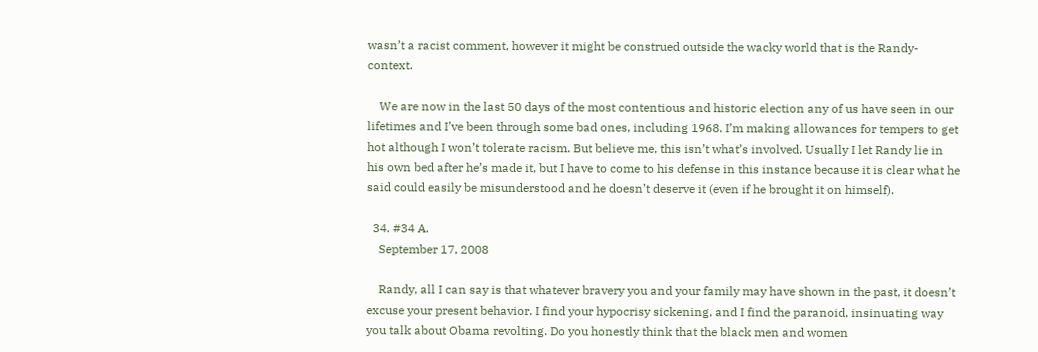wasn’t a racist comment, however it might be construed outside the wacky world that is the Randy-context.

    We are now in the last 50 days of the most contentious and historic election any of us have seen in our lifetimes and I’ve been through some bad ones, including 1968. I’m making allowances for tempers to get hot although I won’t tolerate racism. But believe me, this isn’t what’s involved. Usually I let Randy lie in his own bed after he’s made it, but I have to come to his defense in this instance because it is clear what he said could easily be misunderstood and he doesn’t deserve it (even if he brought it on himself).

  34. #34 A.
    September 17, 2008

    Randy, all I can say is that whatever bravery you and your family may have shown in the past, it doesn’t excuse your present behavior. I find your hypocrisy sickening, and I find the paranoid, insinuating way you talk about Obama revolting. Do you honestly think that the black men and women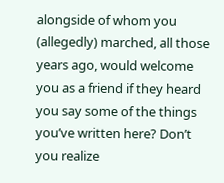alongside of whom you (allegedly) marched, all those years ago, would welcome you as a friend if they heard you say some of the things you’ve written here? Don’t you realize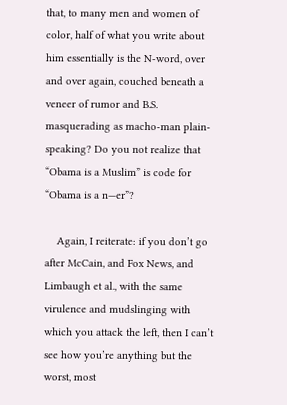that, to many men and women of color, half of what you write about him essentially is the N-word, over and over again, couched beneath a veneer of rumor and B.S. masquerading as macho-man plain-speaking? Do you not realize that “Obama is a Muslim” is code for “Obama is a n—er”?

    Again, I reiterate: if you don’t go after McCain, and Fox News, and Limbaugh et al., with the same virulence and mudslinging with which you attack the left, then I can’t see how you’re anything but the worst, most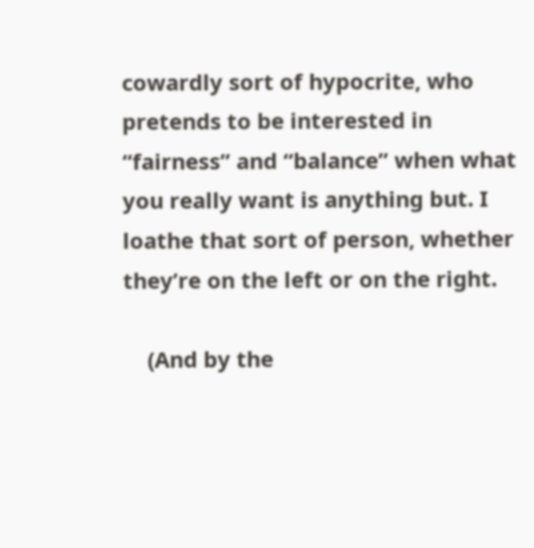cowardly sort of hypocrite, who pretends to be interested in “fairness” and “balance” when what you really want is anything but. I loathe that sort of person, whether they’re on the left or on the right.

    (And by the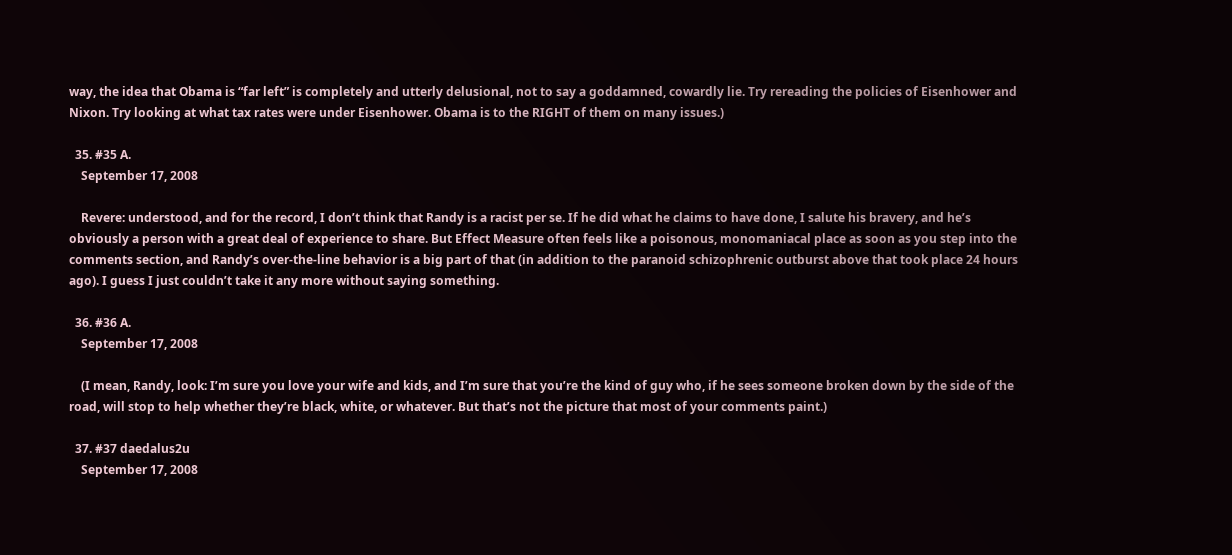way, the idea that Obama is “far left” is completely and utterly delusional, not to say a goddamned, cowardly lie. Try rereading the policies of Eisenhower and Nixon. Try looking at what tax rates were under Eisenhower. Obama is to the RIGHT of them on many issues.)

  35. #35 A.
    September 17, 2008

    Revere: understood, and for the record, I don’t think that Randy is a racist per se. If he did what he claims to have done, I salute his bravery, and he’s obviously a person with a great deal of experience to share. But Effect Measure often feels like a poisonous, monomaniacal place as soon as you step into the comments section, and Randy’s over-the-line behavior is a big part of that (in addition to the paranoid schizophrenic outburst above that took place 24 hours ago). I guess I just couldn’t take it any more without saying something.

  36. #36 A.
    September 17, 2008

    (I mean, Randy, look: I’m sure you love your wife and kids, and I’m sure that you’re the kind of guy who, if he sees someone broken down by the side of the road, will stop to help whether they’re black, white, or whatever. But that’s not the picture that most of your comments paint.)

  37. #37 daedalus2u
    September 17, 2008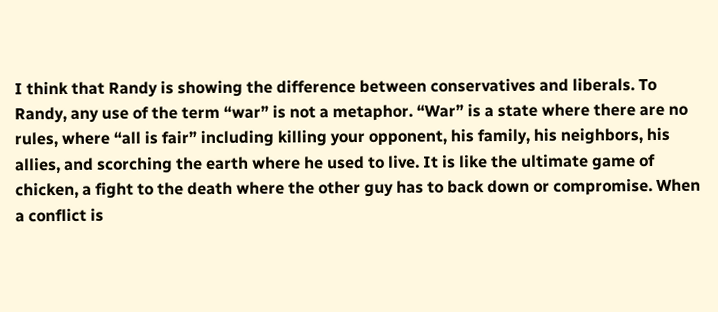I think that Randy is showing the difference between conservatives and liberals. To Randy, any use of the term “war” is not a metaphor. “War” is a state where there are no rules, where “all is fair” including killing your opponent, his family, his neighbors, his allies, and scorching the earth where he used to live. It is like the ultimate game of chicken, a fight to the death where the other guy has to back down or compromise. When a conflict is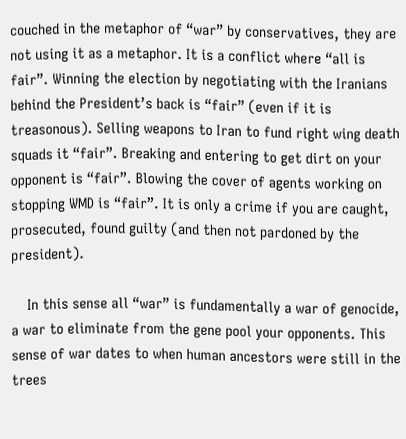couched in the metaphor of “war” by conservatives, they are not using it as a metaphor. It is a conflict where “all is fair”. Winning the election by negotiating with the Iranians behind the President’s back is “fair” (even if it is treasonous). Selling weapons to Iran to fund right wing death squads it “fair”. Breaking and entering to get dirt on your opponent is “fair”. Blowing the cover of agents working on stopping WMD is “fair”. It is only a crime if you are caught, prosecuted, found guilty (and then not pardoned by the president).

    In this sense all “war” is fundamentally a war of genocide, a war to eliminate from the gene pool your opponents. This sense of war dates to when human ancestors were still in the trees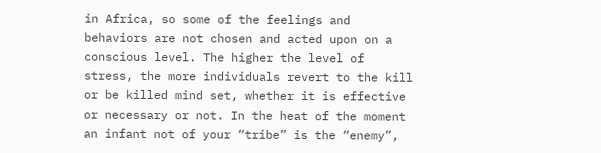in Africa, so some of the feelings and behaviors are not chosen and acted upon on a conscious level. The higher the level of stress, the more individuals revert to the kill or be killed mind set, whether it is effective or necessary or not. In the heat of the moment an infant not of your “tribe” is the “enemy”,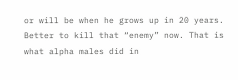or will be when he grows up in 20 years. Better to kill that “enemy” now. That is what alpha males did in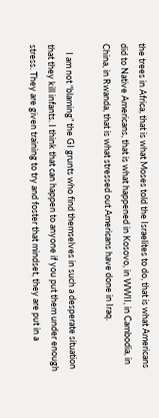the trees in Africa, that is what Moses told the Israelites to do, that is what Americans did to Native Americans, that is what happened in Kosovo, in WWII, in Cambodia, in China, in Rwanda, that is what stressed out Americans have done in Iraq.

    I am not “blaming” the GI grunts who find themselves in such a desperate situation that they kill infants. I think that can happen to anyone if you put them under enough stress. They are given training to try and foster that mindset, they are put in a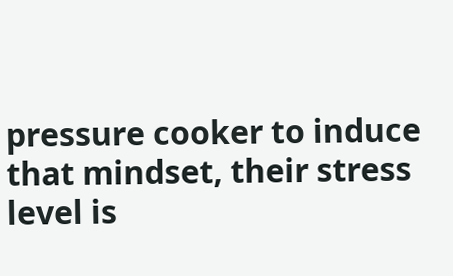pressure cooker to induce that mindset, their stress level is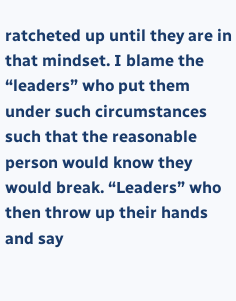ratcheted up until they are in that mindset. I blame the “leaders” who put them under such circumstances such that the reasonable person would know they would break. “Leaders” who then throw up their hands and say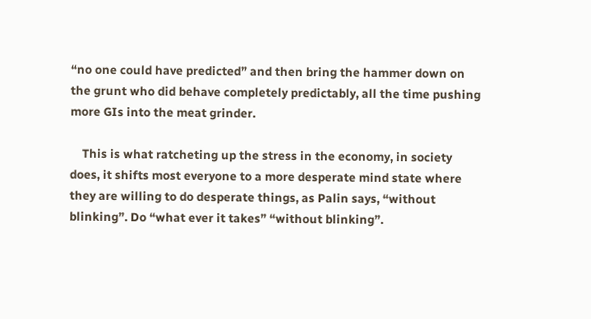“no one could have predicted” and then bring the hammer down on the grunt who did behave completely predictably, all the time pushing more GIs into the meat grinder.

    This is what ratcheting up the stress in the economy, in society does, it shifts most everyone to a more desperate mind state where they are willing to do desperate things, as Palin says, “without blinking”. Do “what ever it takes” “without blinking”.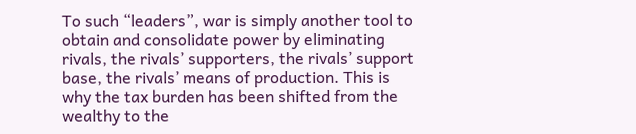To such “leaders”, war is simply another tool to obtain and consolidate power by eliminating rivals, the rivals’ supporters, the rivals’ support base, the rivals’ means of production. This is why the tax burden has been shifted from the wealthy to the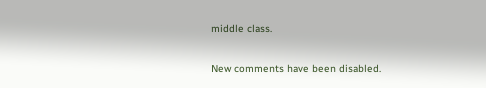middle class.

New comments have been disabled.